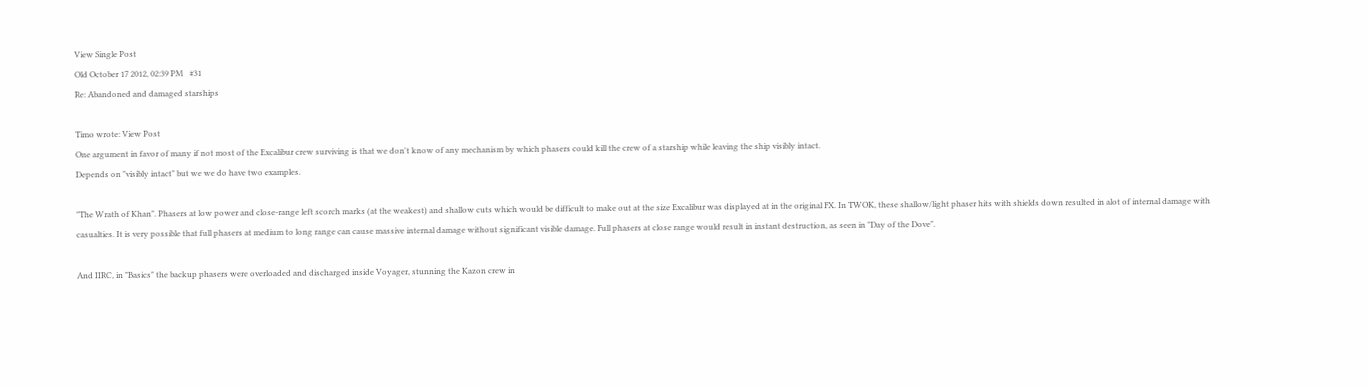View Single Post
Old October 17 2012, 02:39 PM   #31
Re: Abandoned and damaged starships

Timo wrote: View Post
One argument in favor of many if not most of the Excalibur crew surviving is that we don't know of any mechanism by which phasers could kill the crew of a starship while leaving the ship visibly intact.
Depends on "visibly intact" but we we do have two examples.

"The Wrath of Khan". Phasers at low power and close-range left scorch marks (at the weakest) and shallow cuts which would be difficult to make out at the size Excalibur was displayed at in the original FX. In TWOK, these shallow/light phaser hits with shields down resulted in alot of internal damage with casualties. It is very possible that full phasers at medium to long range can cause massive internal damage without significant visible damage. Full phasers at close range would result in instant destruction, as seen in "Day of the Dove".

And IIRC, in "Basics" the backup phasers were overloaded and discharged inside Voyager, stunning the Kazon crew in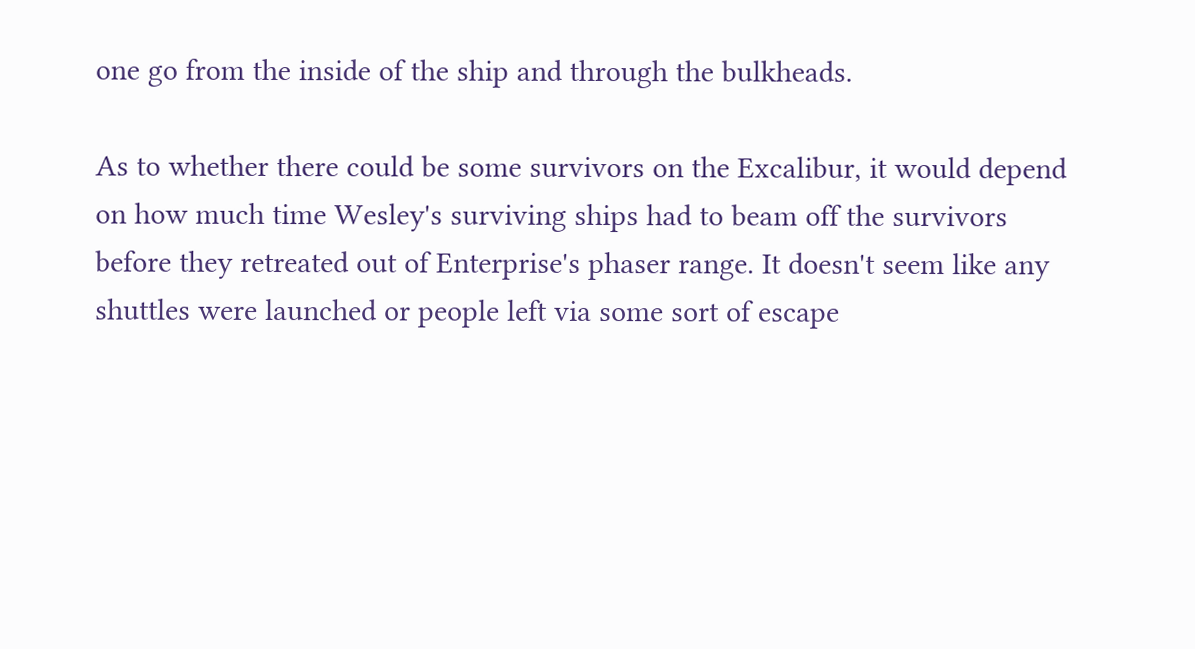one go from the inside of the ship and through the bulkheads.

As to whether there could be some survivors on the Excalibur, it would depend on how much time Wesley's surviving ships had to beam off the survivors before they retreated out of Enterprise's phaser range. It doesn't seem like any shuttles were launched or people left via some sort of escape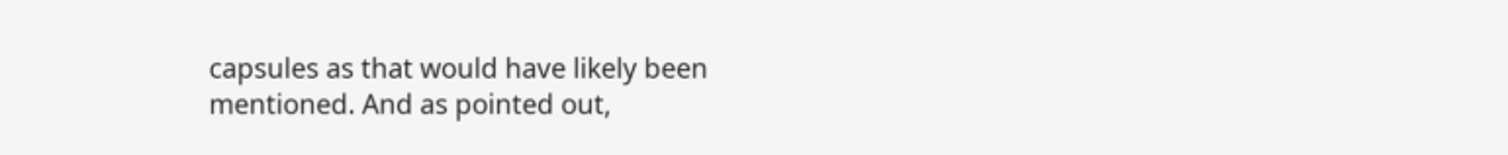capsules as that would have likely been mentioned. And as pointed out,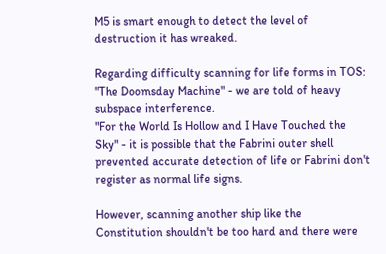M5 is smart enough to detect the level of destruction it has wreaked.

Regarding difficulty scanning for life forms in TOS:
"The Doomsday Machine" - we are told of heavy subspace interference.
"For the World Is Hollow and I Have Touched the Sky" - it is possible that the Fabrini outer shell prevented accurate detection of life or Fabrini don't register as normal life signs.

However, scanning another ship like the Constitution shouldn't be too hard and there were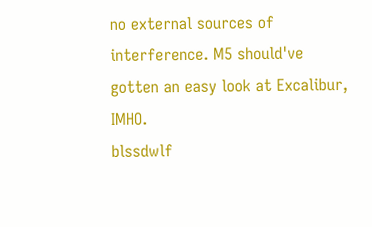no external sources of interference. M5 should've gotten an easy look at Excalibur, IMHO.
blssdwlf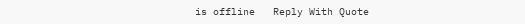is offline   Reply With Quote